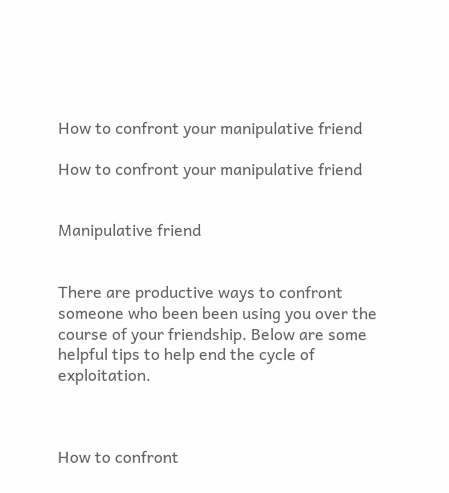How to confront your manipulative friend

How to confront your manipulative friend


Manipulative friend


There are productive ways to confront someone who been been using you over the course of your friendship. Below are some helpful tips to help end the cycle of exploitation.



How to confront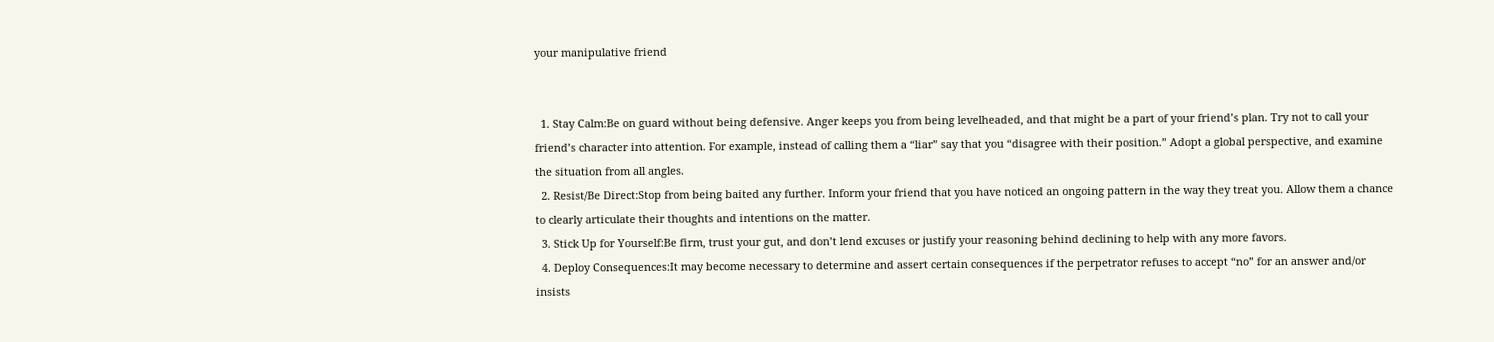your manipulative friend


  1. Stay Calm:Be on guard without being defensive. Anger keeps you from being levelheaded, and that might be a part of your friend’s plan. Try not to call your friend’s character into attention. For example, instead of calling them a “liar” say that you “disagree with their position.” Adopt a global perspective, and examine the situation from all angles.
  2. Resist/Be Direct:Stop from being baited any further. Inform your friend that you have noticed an ongoing pattern in the way they treat you. Allow them a chance to clearly articulate their thoughts and intentions on the matter.
  3. Stick Up for Yourself:Be firm, trust your gut, and don’t lend excuses or justify your reasoning behind declining to help with any more favors.
  4. Deploy Consequences:It may become necessary to determine and assert certain consequences if the perpetrator refuses to accept “no” for an answer and/or insists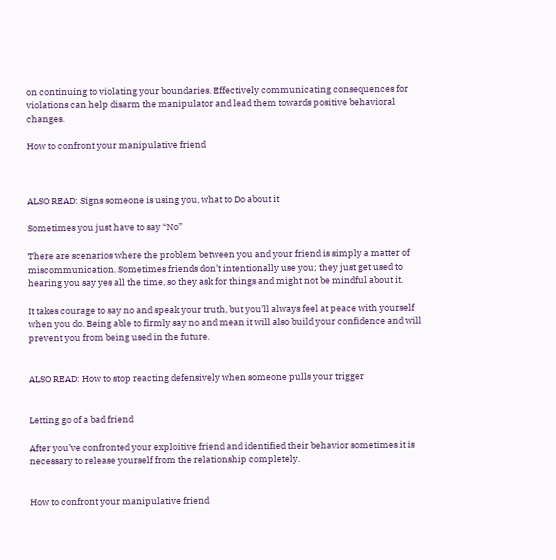on continuing to violating your boundaries. Effectively communicating consequences for violations can help disarm the manipulator and lead them towards positive behavioral changes.

How to confront your manipulative friend



ALSO READ: Signs someone is using you, what to Do about it

Sometimes you just have to say “No”

There are scenarios where the problem between you and your friend is simply a matter of miscommunication. Sometimes friends don’t intentionally use you; they just get used to hearing you say yes all the time, so they ask for things and might not be mindful about it.

It takes courage to say no and speak your truth, but you’ll always feel at peace with yourself when you do. Being able to firmly say no and mean it will also build your confidence and will prevent you from being used in the future.


ALSO READ: How to stop reacting defensively when someone pulls your trigger


Letting go of a bad friend

After you’ve confronted your exploitive friend and identified their behavior sometimes it is necessary to release yourself from the relationship completely.


How to confront your manipulative friend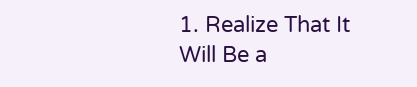1. Realize That It Will Be a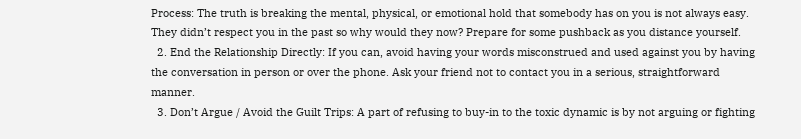Process: The truth is breaking the mental, physical, or emotional hold that somebody has on you is not always easy. They didn’t respect you in the past so why would they now? Prepare for some pushback as you distance yourself.
  2. End the Relationship Directly: If you can, avoid having your words misconstrued and used against you by having the conversation in person or over the phone. Ask your friend not to contact you in a serious, straightforward manner.
  3. Don’t Argue / Avoid the Guilt Trips: A part of refusing to buy-in to the toxic dynamic is by not arguing or fighting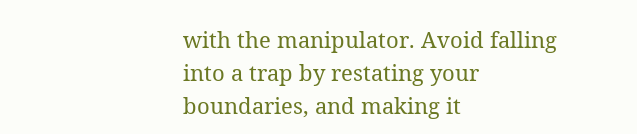with the manipulator. Avoid falling into a trap by restating your boundaries, and making it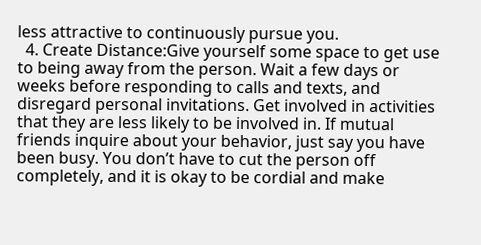less attractive to continuously pursue you.
  4. Create Distance:Give yourself some space to get use to being away from the person. Wait a few days or weeks before responding to calls and texts, and disregard personal invitations. Get involved in activities that they are less likely to be involved in. If mutual friends inquire about your behavior, just say you have been busy. You don’t have to cut the person off completely, and it is okay to be cordial and make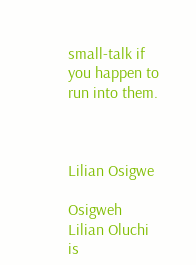small-talk if you happen to run into them.



Lilian Osigwe

Osigweh Lilian Oluchi is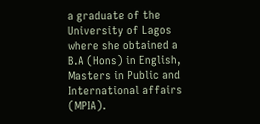a graduate of the University of Lagos where she obtained a B.A (Hons) in English, Masters in Public and International affairs (MPIA).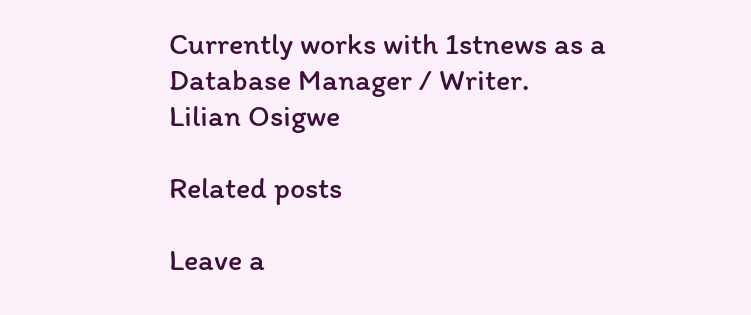Currently works with 1stnews as a Database Manager / Writer.
Lilian Osigwe

Related posts

Leave a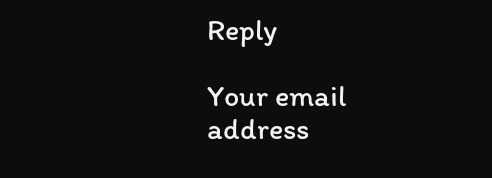Reply

Your email address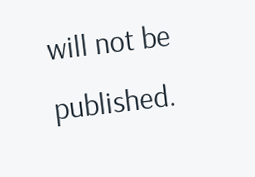will not be published.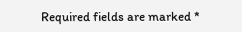Required fields are marked *